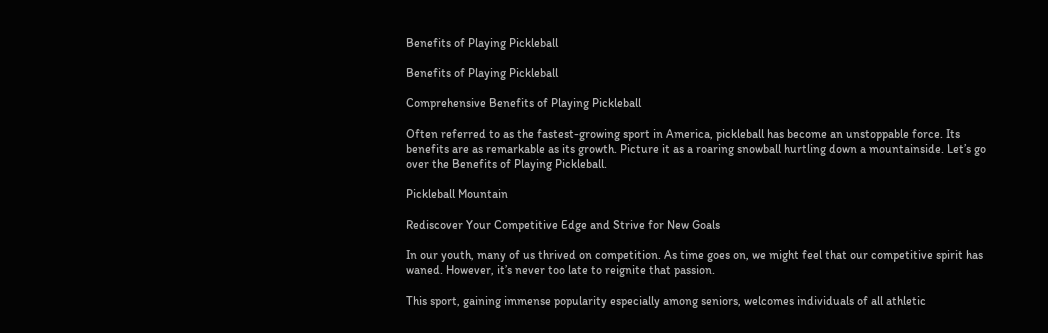Benefits of Playing Pickleball

Benefits of Playing Pickleball

Comprehensive Benefits of Playing Pickleball

Often referred to as the fastest-growing sport in America, pickleball has become an unstoppable force. Its benefits are as remarkable as its growth. Picture it as a roaring snowball hurtling down a mountainside. Let’s go over the Benefits of Playing Pickleball.

Pickleball Mountain

Rediscover Your Competitive Edge and Strive for New Goals

In our youth, many of us thrived on competition. As time goes on, we might feel that our competitive spirit has waned. However, it’s never too late to reignite that passion.

This sport, gaining immense popularity especially among seniors, welcomes individuals of all athletic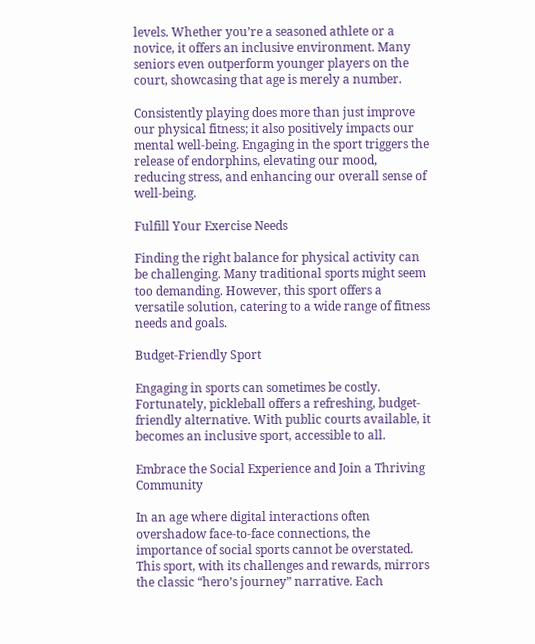levels. Whether you’re a seasoned athlete or a novice, it offers an inclusive environment. Many seniors even outperform younger players on the court, showcasing that age is merely a number.

Consistently playing does more than just improve our physical fitness; it also positively impacts our mental well-being. Engaging in the sport triggers the release of endorphins, elevating our mood, reducing stress, and enhancing our overall sense of well-being.

Fulfill Your Exercise Needs

Finding the right balance for physical activity can be challenging. Many traditional sports might seem too demanding. However, this sport offers a versatile solution, catering to a wide range of fitness needs and goals.

Budget-Friendly Sport

Engaging in sports can sometimes be costly. Fortunately, pickleball offers a refreshing, budget-friendly alternative. With public courts available, it becomes an inclusive sport, accessible to all.

Embrace the Social Experience and Join a Thriving Community

In an age where digital interactions often overshadow face-to-face connections, the importance of social sports cannot be overstated. This sport, with its challenges and rewards, mirrors the classic “hero’s journey” narrative. Each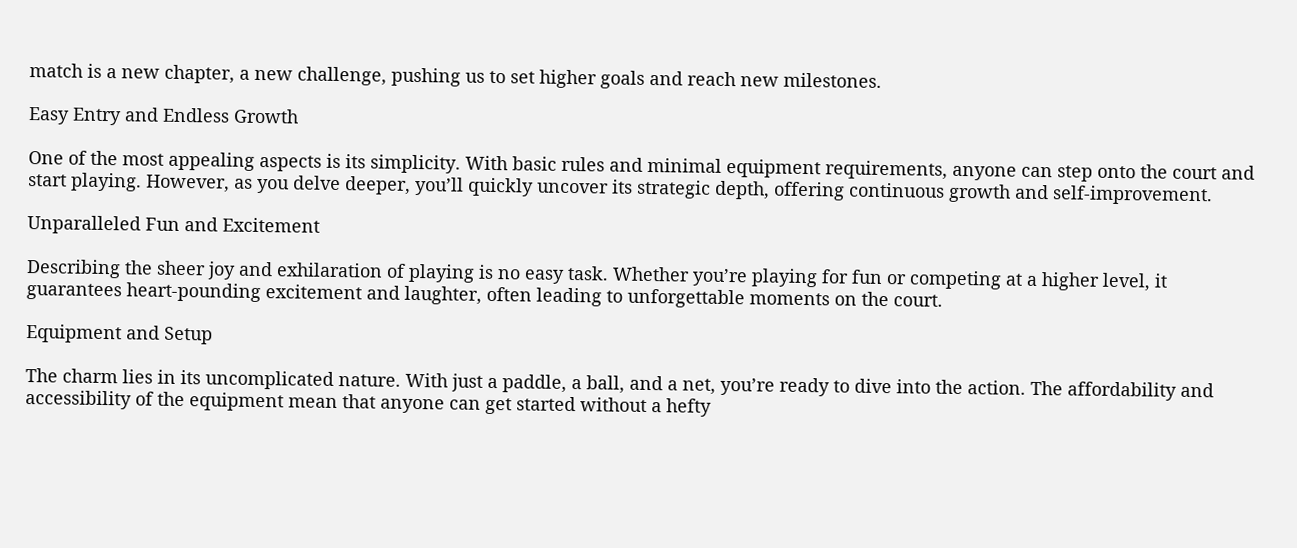match is a new chapter, a new challenge, pushing us to set higher goals and reach new milestones.

Easy Entry and Endless Growth

One of the most appealing aspects is its simplicity. With basic rules and minimal equipment requirements, anyone can step onto the court and start playing. However, as you delve deeper, you’ll quickly uncover its strategic depth, offering continuous growth and self-improvement.

Unparalleled Fun and Excitement

Describing the sheer joy and exhilaration of playing is no easy task. Whether you’re playing for fun or competing at a higher level, it guarantees heart-pounding excitement and laughter, often leading to unforgettable moments on the court.

Equipment and Setup

The charm lies in its uncomplicated nature. With just a paddle, a ball, and a net, you’re ready to dive into the action. The affordability and accessibility of the equipment mean that anyone can get started without a hefty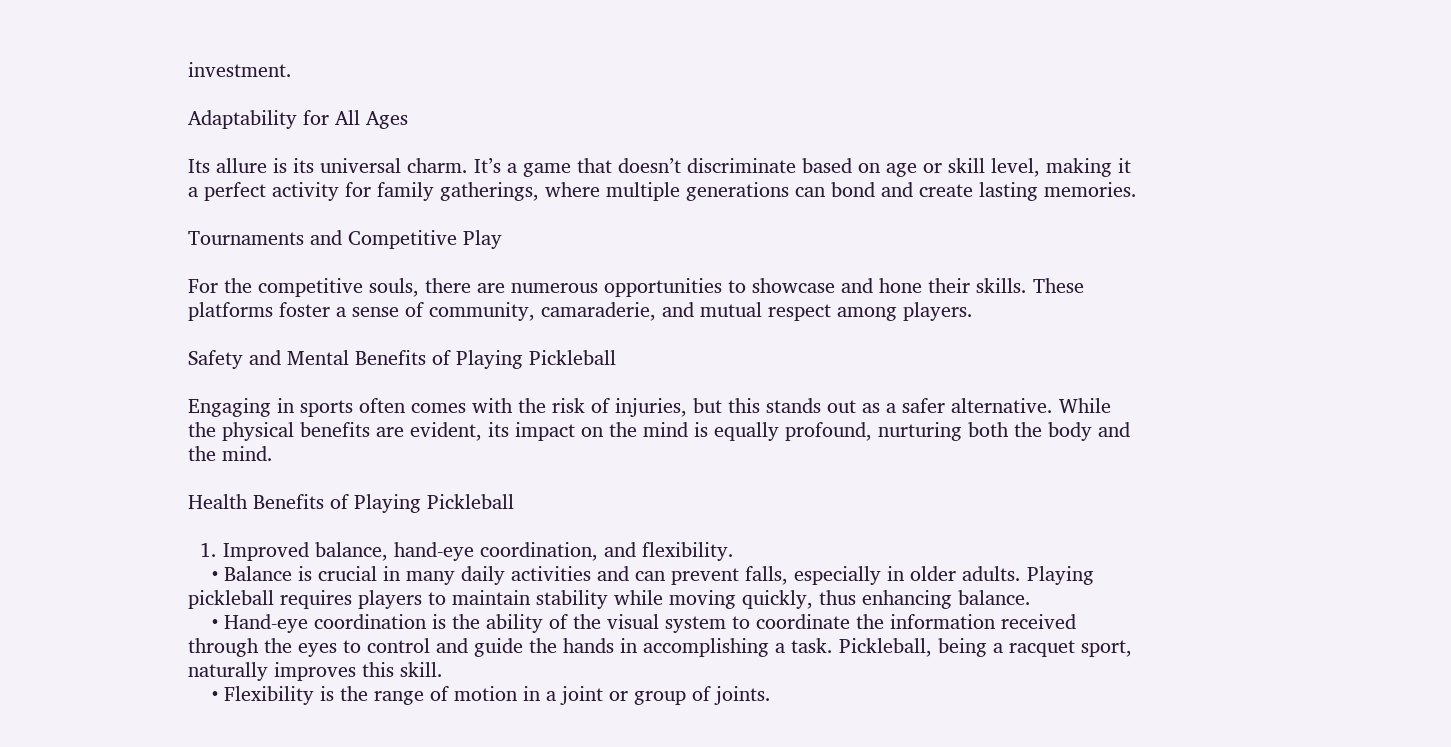investment.

Adaptability for All Ages

Its allure is its universal charm. It’s a game that doesn’t discriminate based on age or skill level, making it a perfect activity for family gatherings, where multiple generations can bond and create lasting memories.

Tournaments and Competitive Play

For the competitive souls, there are numerous opportunities to showcase and hone their skills. These platforms foster a sense of community, camaraderie, and mutual respect among players.

Safety and Mental Benefits of Playing Pickleball

Engaging in sports often comes with the risk of injuries, but this stands out as a safer alternative. While the physical benefits are evident, its impact on the mind is equally profound, nurturing both the body and the mind.

Health Benefits of Playing Pickleball

  1. Improved balance, hand-eye coordination, and flexibility.
    • Balance is crucial in many daily activities and can prevent falls, especially in older adults. Playing pickleball requires players to maintain stability while moving quickly, thus enhancing balance.
    • Hand-eye coordination is the ability of the visual system to coordinate the information received through the eyes to control and guide the hands in accomplishing a task. Pickleball, being a racquet sport, naturally improves this skill.
    • Flexibility is the range of motion in a joint or group of joints.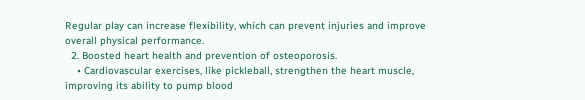Regular play can increase flexibility, which can prevent injuries and improve overall physical performance.
  2. Boosted heart health and prevention of osteoporosis.
    • Cardiovascular exercises, like pickleball, strengthen the heart muscle, improving its ability to pump blood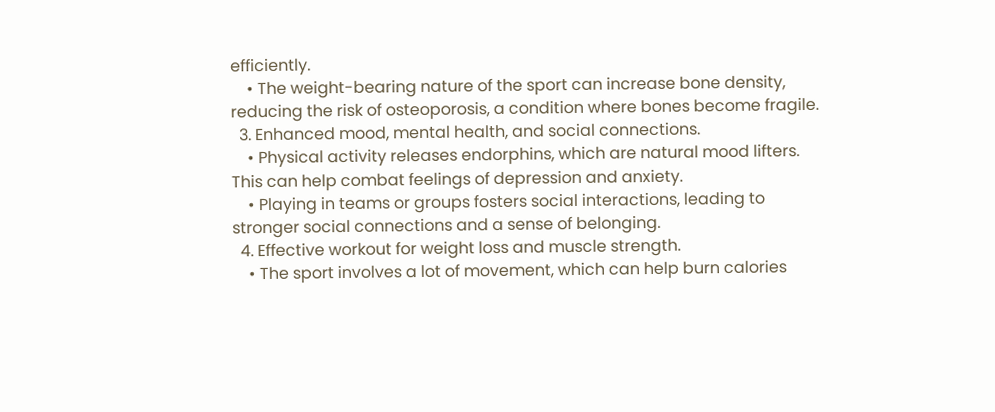efficiently.
    • The weight-bearing nature of the sport can increase bone density, reducing the risk of osteoporosis, a condition where bones become fragile.
  3. Enhanced mood, mental health, and social connections.
    • Physical activity releases endorphins, which are natural mood lifters. This can help combat feelings of depression and anxiety.
    • Playing in teams or groups fosters social interactions, leading to stronger social connections and a sense of belonging.
  4. Effective workout for weight loss and muscle strength.
    • The sport involves a lot of movement, which can help burn calories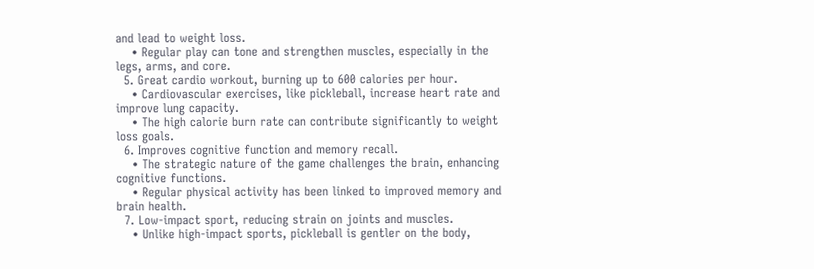and lead to weight loss.
    • Regular play can tone and strengthen muscles, especially in the legs, arms, and core.
  5. Great cardio workout, burning up to 600 calories per hour.
    • Cardiovascular exercises, like pickleball, increase heart rate and improve lung capacity.
    • The high calorie burn rate can contribute significantly to weight loss goals.
  6. Improves cognitive function and memory recall.
    • The strategic nature of the game challenges the brain, enhancing cognitive functions.
    • Regular physical activity has been linked to improved memory and brain health.
  7. Low-impact sport, reducing strain on joints and muscles.
    • Unlike high-impact sports, pickleball is gentler on the body,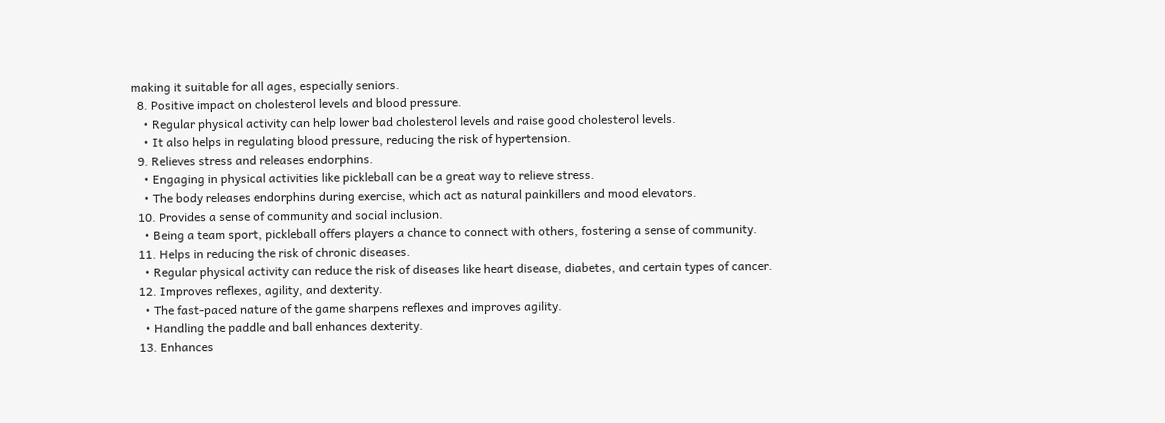making it suitable for all ages, especially seniors.
  8. Positive impact on cholesterol levels and blood pressure.
    • Regular physical activity can help lower bad cholesterol levels and raise good cholesterol levels.
    • It also helps in regulating blood pressure, reducing the risk of hypertension.
  9. Relieves stress and releases endorphins.
    • Engaging in physical activities like pickleball can be a great way to relieve stress.
    • The body releases endorphins during exercise, which act as natural painkillers and mood elevators.
  10. Provides a sense of community and social inclusion.
    • Being a team sport, pickleball offers players a chance to connect with others, fostering a sense of community.
  11. Helps in reducing the risk of chronic diseases.
    • Regular physical activity can reduce the risk of diseases like heart disease, diabetes, and certain types of cancer.
  12. Improves reflexes, agility, and dexterity.
    • The fast-paced nature of the game sharpens reflexes and improves agility.
    • Handling the paddle and ball enhances dexterity.
  13. Enhances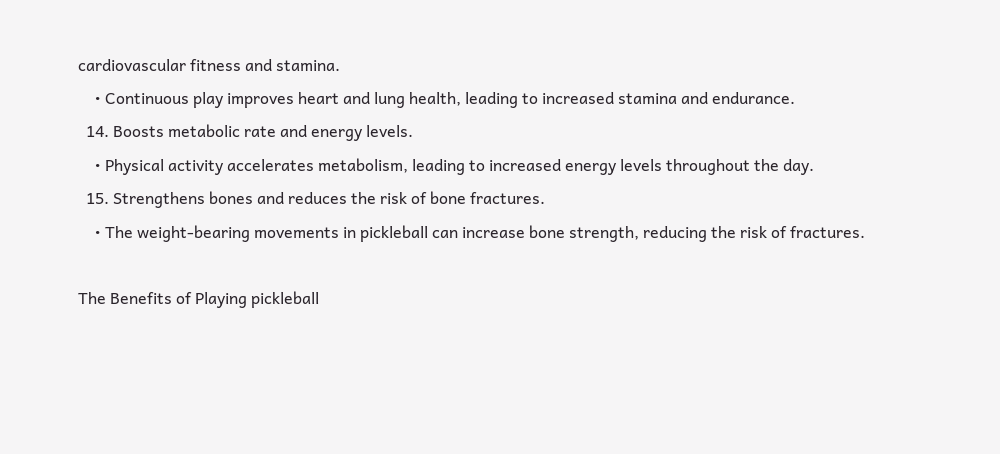cardiovascular fitness and stamina.
    • Continuous play improves heart and lung health, leading to increased stamina and endurance.
  14. Boosts metabolic rate and energy levels.
    • Physical activity accelerates metabolism, leading to increased energy levels throughout the day.
  15. Strengthens bones and reduces the risk of bone fractures.
    • The weight-bearing movements in pickleball can increase bone strength, reducing the risk of fractures.

The Benefits of Playing pickleball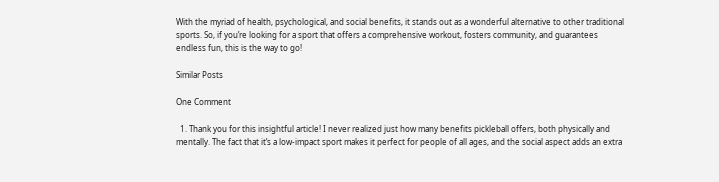With the myriad of health, psychological, and social benefits, it stands out as a wonderful alternative to other traditional sports. So, if you’re looking for a sport that offers a comprehensive workout, fosters community, and guarantees endless fun, this is the way to go!

Similar Posts

One Comment

  1. Thank you for this insightful article! I never realized just how many benefits pickleball offers, both physically and mentally. The fact that it’s a low-impact sport makes it perfect for people of all ages, and the social aspect adds an extra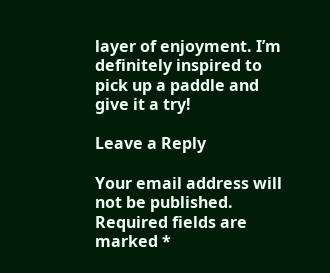layer of enjoyment. I’m definitely inspired to pick up a paddle and give it a try!

Leave a Reply

Your email address will not be published. Required fields are marked *